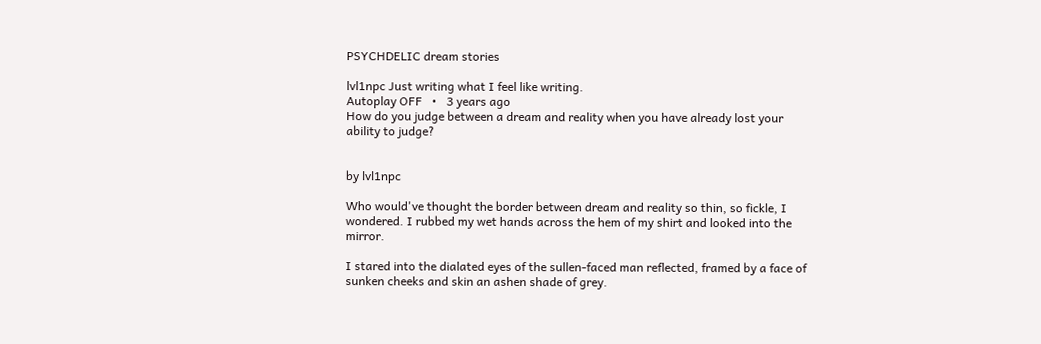PSYCHDELIC dream stories

lvl1npc Just writing what I feel like writing.
Autoplay OFF   •   3 years ago
How do you judge between a dream and reality when you have already lost your ability to judge?


by lvl1npc

Who would've thought the border between dream and reality so thin, so fickle, I wondered. I rubbed my wet hands across the hem of my shirt and looked into the mirror.

I stared into the dialated eyes of the sullen-faced man reflected, framed by a face of sunken cheeks and skin an ashen shade of grey.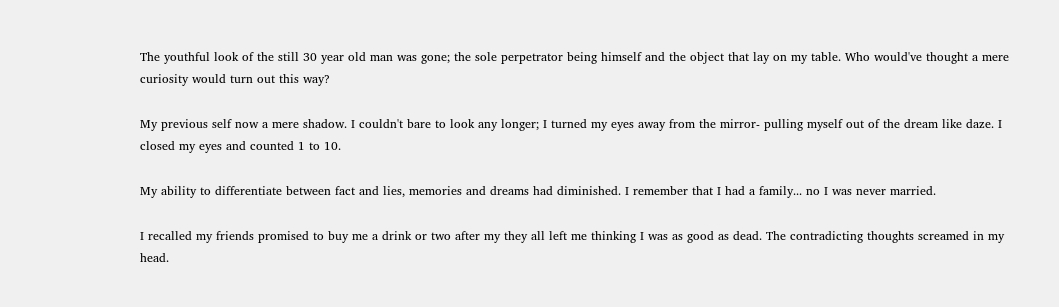The youthful look of the still 30 year old man was gone; the sole perpetrator being himself and the object that lay on my table. Who would've thought a mere curiosity would turn out this way?

My previous self now a mere shadow. I couldn't bare to look any longer; I turned my eyes away from the mirror- pulling myself out of the dream like daze. I closed my eyes and counted 1 to 10.

My ability to differentiate between fact and lies, memories and dreams had diminished. I remember that I had a family... no I was never married.

I recalled my friends promised to buy me a drink or two after my they all left me thinking I was as good as dead. The contradicting thoughts screamed in my head.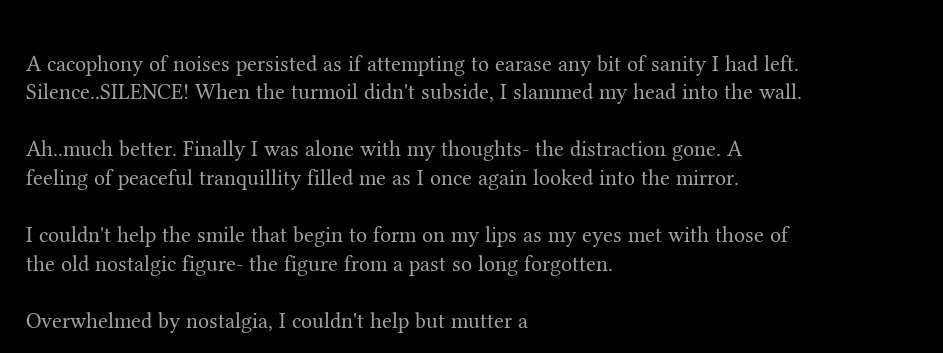A cacophony of noises persisted as if attempting to earase any bit of sanity I had left. Silence..SILENCE! When the turmoil didn't subside, I slammed my head into the wall.

Ah..much better. Finally I was alone with my thoughts- the distraction gone. A feeling of peaceful tranquillity filled me as I once again looked into the mirror.

I couldn't help the smile that begin to form on my lips as my eyes met with those of the old nostalgic figure- the figure from a past so long forgotten.

Overwhelmed by nostalgia, I couldn't help but mutter a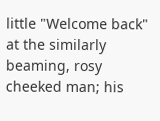little "Welcome back" at the similarly beaming, rosy cheeked man; his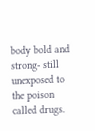body bold and strong- still unexposed to the poison called drugs.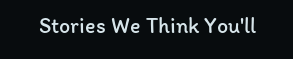Stories We Think You'll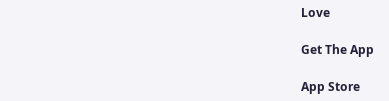Love

Get The App

App Store